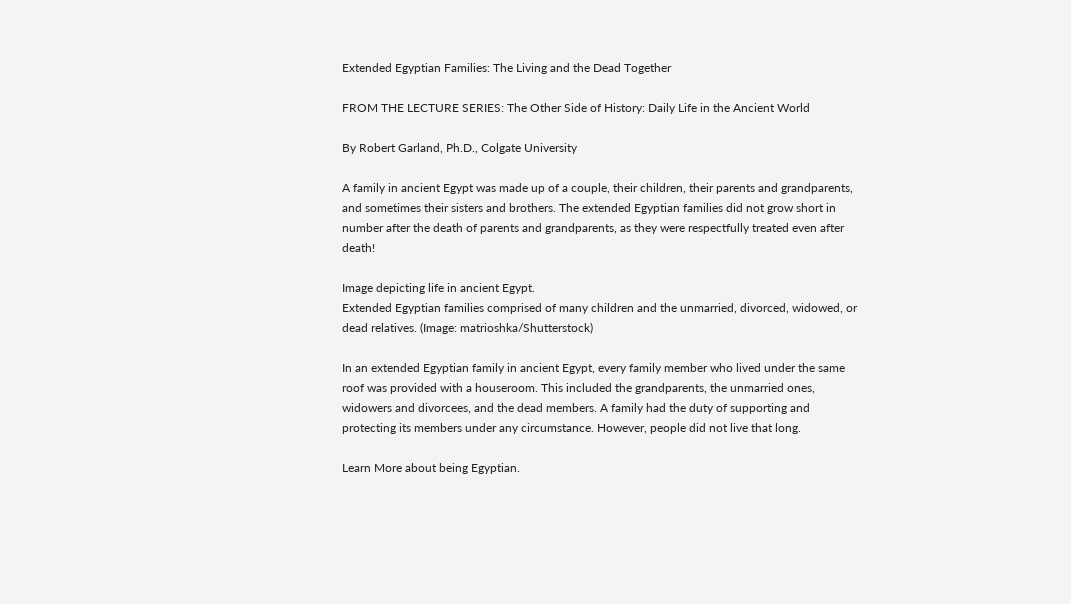Extended Egyptian Families: The Living and the Dead Together

FROM THE LECTURE SERIES: The Other Side of History: Daily Life in the Ancient World

By Robert Garland, Ph.D., Colgate University

A family in ancient Egypt was made up of a couple, their children, their parents and grandparents, and sometimes their sisters and brothers. The extended Egyptian families did not grow short in number after the death of parents and grandparents, as they were respectfully treated even after death!

Image depicting life in ancient Egypt.
Extended Egyptian families comprised of many children and the unmarried, divorced, widowed, or dead relatives. (Image: matrioshka/Shutterstock)

In an extended Egyptian family in ancient Egypt, every family member who lived under the same roof was provided with a houseroom. This included the grandparents, the unmarried ones, widowers and divorcees, and the dead members. A family had the duty of supporting and protecting its members under any circumstance. However, people did not live that long.

Learn More about being Egyptian.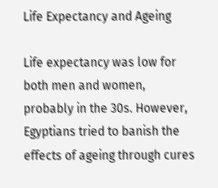Life Expectancy and Ageing

Life expectancy was low for both men and women, probably in the 30s. However, Egyptians tried to banish the effects of ageing through cures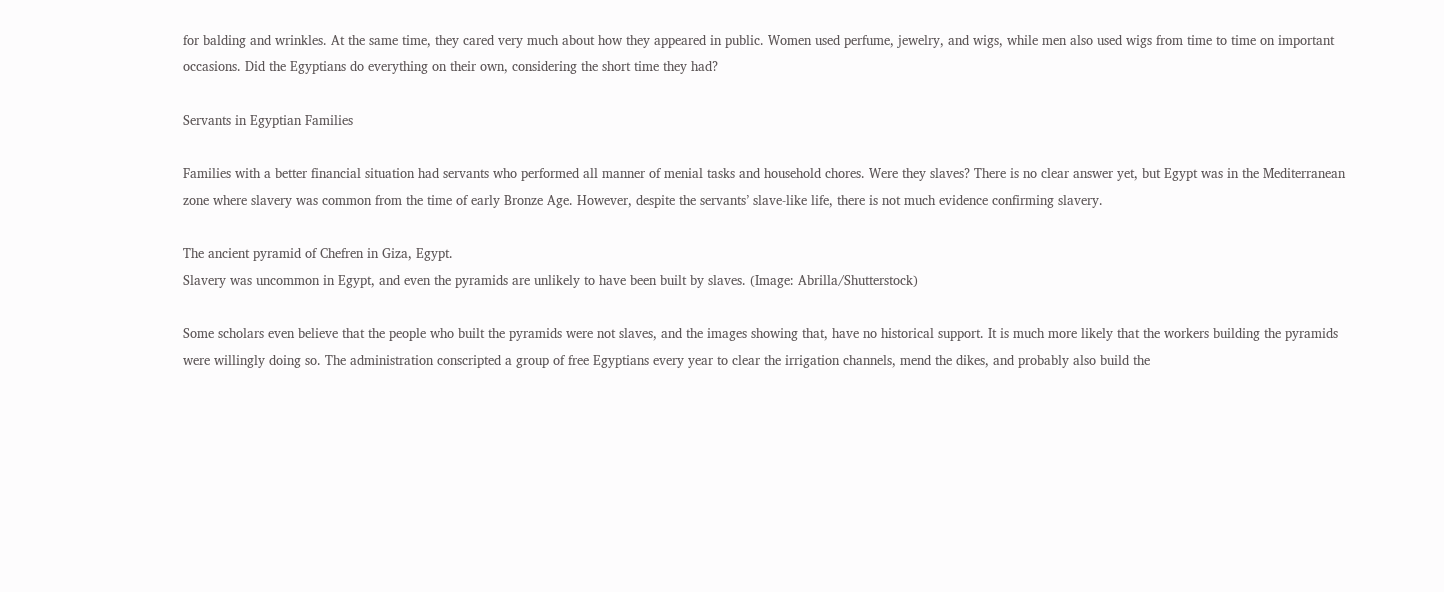for balding and wrinkles. At the same time, they cared very much about how they appeared in public. Women used perfume, jewelry, and wigs, while men also used wigs from time to time on important occasions. Did the Egyptians do everything on their own, considering the short time they had?

Servants in Egyptian Families

Families with a better financial situation had servants who performed all manner of menial tasks and household chores. Were they slaves? There is no clear answer yet, but Egypt was in the Mediterranean zone where slavery was common from the time of early Bronze Age. However, despite the servants’ slave-like life, there is not much evidence confirming slavery.

The ancient pyramid of Chefren in Giza, Egypt.
Slavery was uncommon in Egypt, and even the pyramids are unlikely to have been built by slaves. (Image: Abrilla/Shutterstock)

Some scholars even believe that the people who built the pyramids were not slaves, and the images showing that, have no historical support. It is much more likely that the workers building the pyramids were willingly doing so. The administration conscripted a group of free Egyptians every year to clear the irrigation channels, mend the dikes, and probably also build the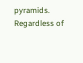pyramids. Regardless of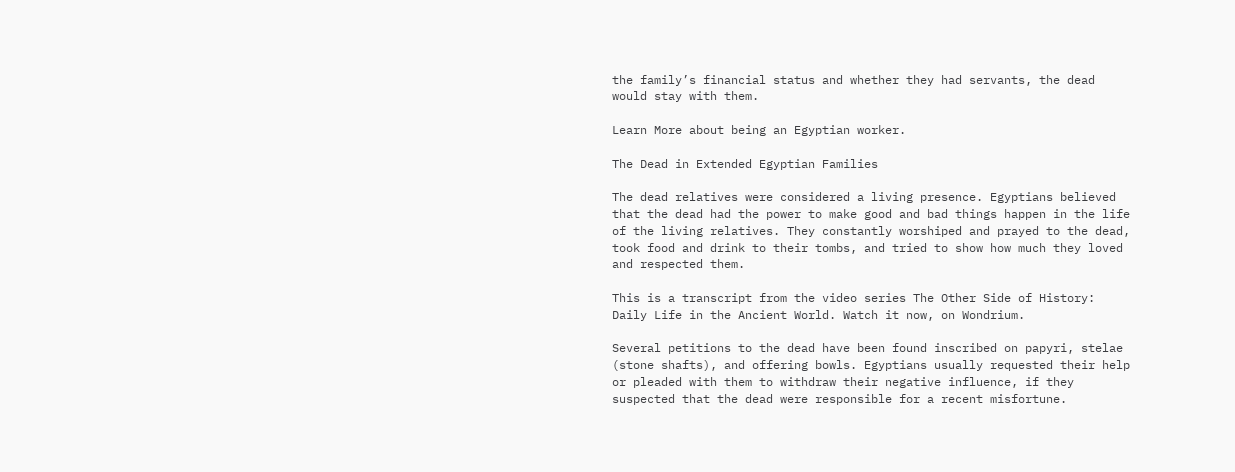the family’s financial status and whether they had servants, the dead would stay with them.

Learn More about being an Egyptian worker.

The Dead in Extended Egyptian Families

The dead relatives were considered a living presence. Egyptians believed that the dead had the power to make good and bad things happen in the life of the living relatives. They constantly worshiped and prayed to the dead, took food and drink to their tombs, and tried to show how much they loved and respected them.

This is a transcript from the video series The Other Side of History: Daily Life in the Ancient World. Watch it now, on Wondrium.

Several petitions to the dead have been found inscribed on papyri, stelae (stone shafts), and offering bowls. Egyptians usually requested their help or pleaded with them to withdraw their negative influence, if they suspected that the dead were responsible for a recent misfortune.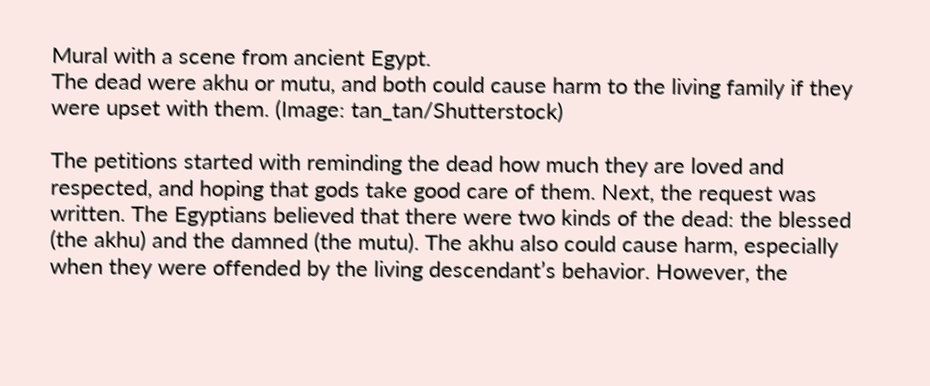Mural with a scene from ancient Egypt.
The dead were akhu or mutu, and both could cause harm to the living family if they were upset with them. (Image: tan_tan/Shutterstock)

The petitions started with reminding the dead how much they are loved and respected, and hoping that gods take good care of them. Next, the request was written. The Egyptians believed that there were two kinds of the dead: the blessed (the akhu) and the damned (the mutu). The akhu also could cause harm, especially when they were offended by the living descendant’s behavior. However, the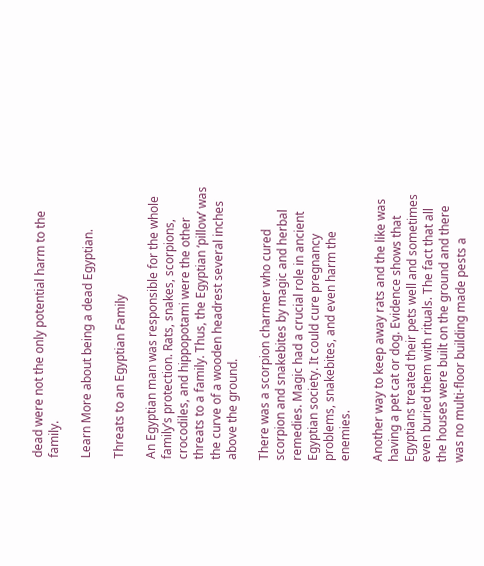dead were not the only potential harm to the family.

Learn More about being a dead Egyptian.

Threats to an Egyptian Family

An Egyptian man was responsible for the whole family’s protection. Rats, snakes, scorpions, crocodiles, and hippopotami were the other threats to a family. Thus, the Egyptian ‘pillow’ was the curve of a wooden headrest several inches above the ground.

There was a scorpion charmer who cured scorpion and snakebites by magic and herbal remedies. Magic had a crucial role in ancient Egyptian society. It could cure pregnancy problems, snakebites, and even harm the enemies.

Another way to keep away rats and the like was having a pet cat or dog. Evidence shows that Egyptians treated their pets well and sometimes even buried them with rituals. The fact that all the houses were built on the ground and there was no multi-floor building made pests a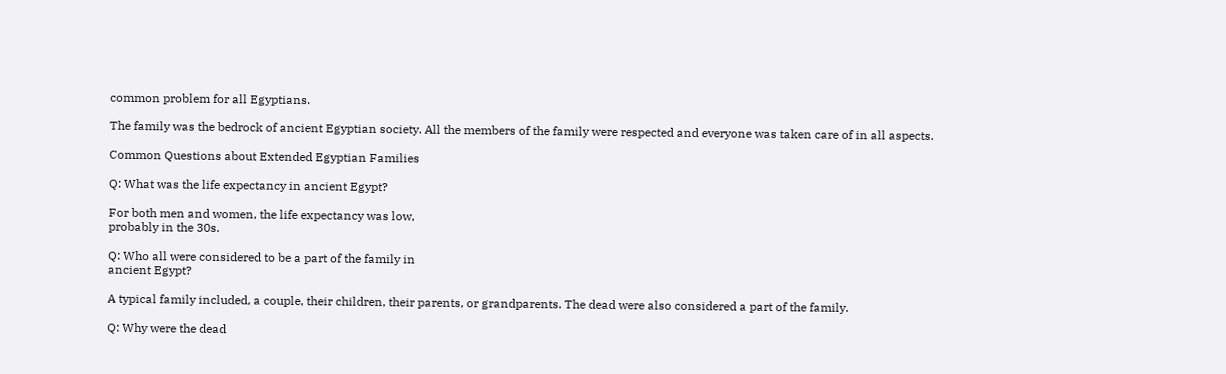common problem for all Egyptians.

The family was the bedrock of ancient Egyptian society. All the members of the family were respected and everyone was taken care of in all aspects.

Common Questions about Extended Egyptian Families

Q: What was the life expectancy in ancient Egypt?

For both men and women, the life expectancy was low,
probably in the 30s.

Q: Who all were considered to be a part of the family in
ancient Egypt?

A typical family included, a couple, their children, their parents, or grandparents. The dead were also considered a part of the family.

Q: Why were the dead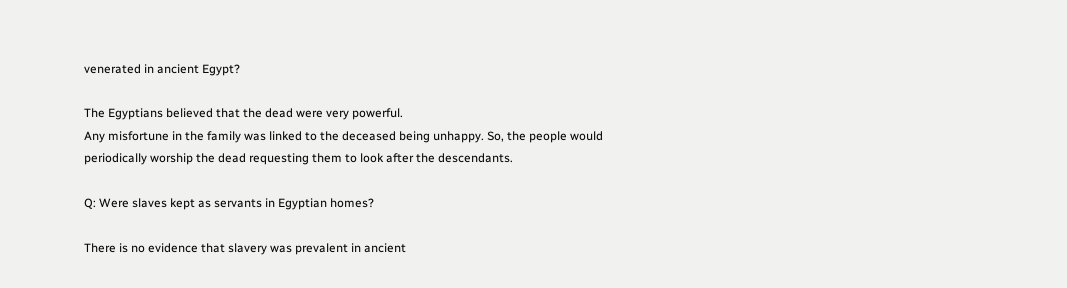venerated in ancient Egypt?

The Egyptians believed that the dead were very powerful.
Any misfortune in the family was linked to the deceased being unhappy. So, the people would periodically worship the dead requesting them to look after the descendants.

Q: Were slaves kept as servants in Egyptian homes?

There is no evidence that slavery was prevalent in ancient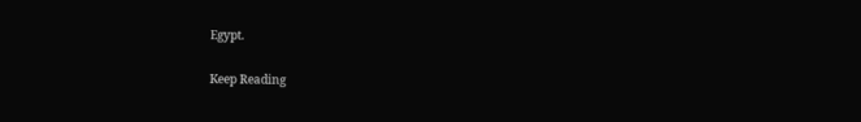Egypt.

Keep Reading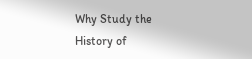Why Study the History of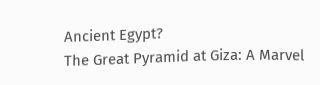Ancient Egypt?
The Great Pyramid at Giza: A Marvel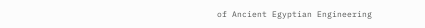of Ancient Egyptian Engineering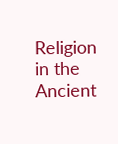Religion in the Ancient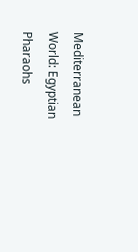Mediterranean World: Egyptian Pharaohs